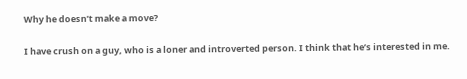Why he doesn’t make a move?

I have crush on a guy, who is a loner and introverted person. I think that he’s interested in me.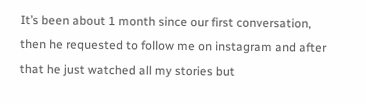It’s been about 1 month since our first conversation, then he requested to follow me on instagram and after that he just watched all my stories but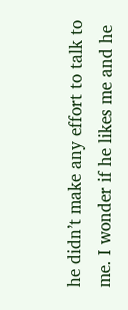he didn’t make any effort to talk to me. I wonder if he likes me and he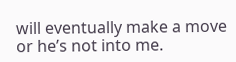will eventually make a move or he’s not into me.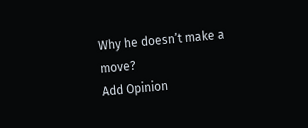Why he doesn’t make a move?
Add Opinion